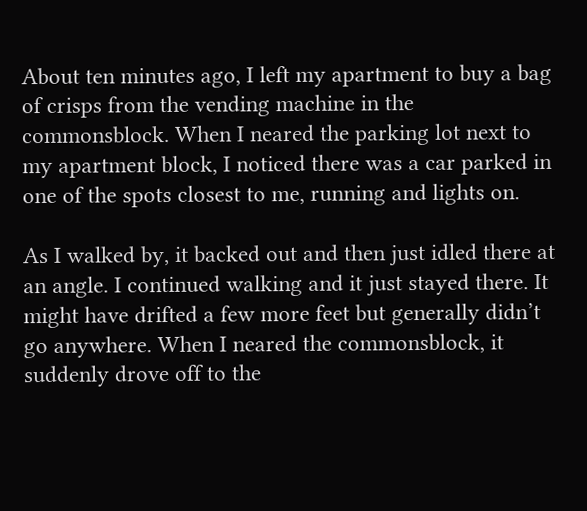About ten minutes ago, I left my apartment to buy a bag of crisps from the vending machine in the commonsblock. When I neared the parking lot next to my apartment block, I noticed there was a car parked in one of the spots closest to me, running and lights on.

As I walked by, it backed out and then just idled there at an angle. I continued walking and it just stayed there. It might have drifted a few more feet but generally didn’t go anywhere. When I neared the commonsblock, it suddenly drove off to the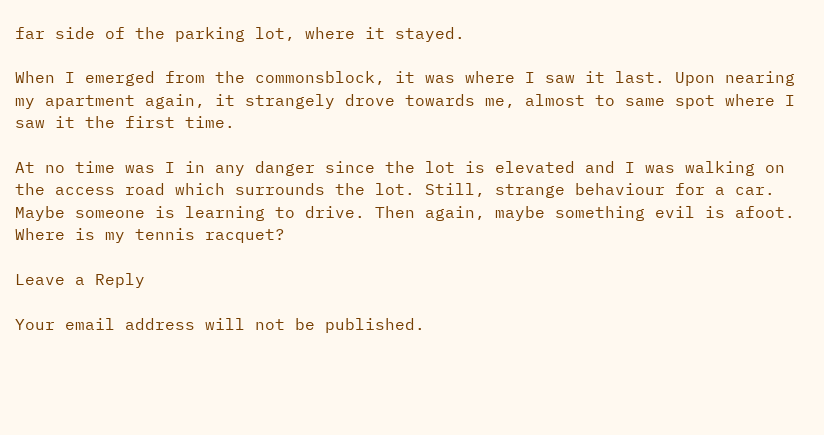far side of the parking lot, where it stayed.

When I emerged from the commonsblock, it was where I saw it last. Upon nearing my apartment again, it strangely drove towards me, almost to same spot where I saw it the first time.

At no time was I in any danger since the lot is elevated and I was walking on the access road which surrounds the lot. Still, strange behaviour for a car. Maybe someone is learning to drive. Then again, maybe something evil is afoot. Where is my tennis racquet?

Leave a Reply

Your email address will not be published.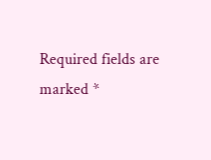Required fields are marked *